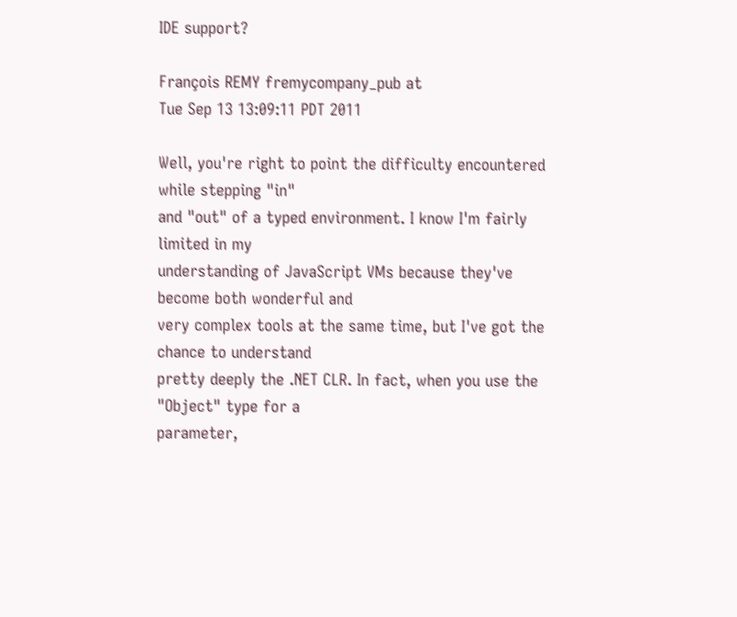IDE support?

François REMY fremycompany_pub at
Tue Sep 13 13:09:11 PDT 2011

Well, you're right to point the difficulty encountered while stepping "in"
and "out" of a typed environment. I know I'm fairly limited in my
understanding of JavaScript VMs because they've become both wonderful and
very complex tools at the same time, but I've got the chance to understand
pretty deeply the .NET CLR. In fact, when you use the "Object" type for a
parameter,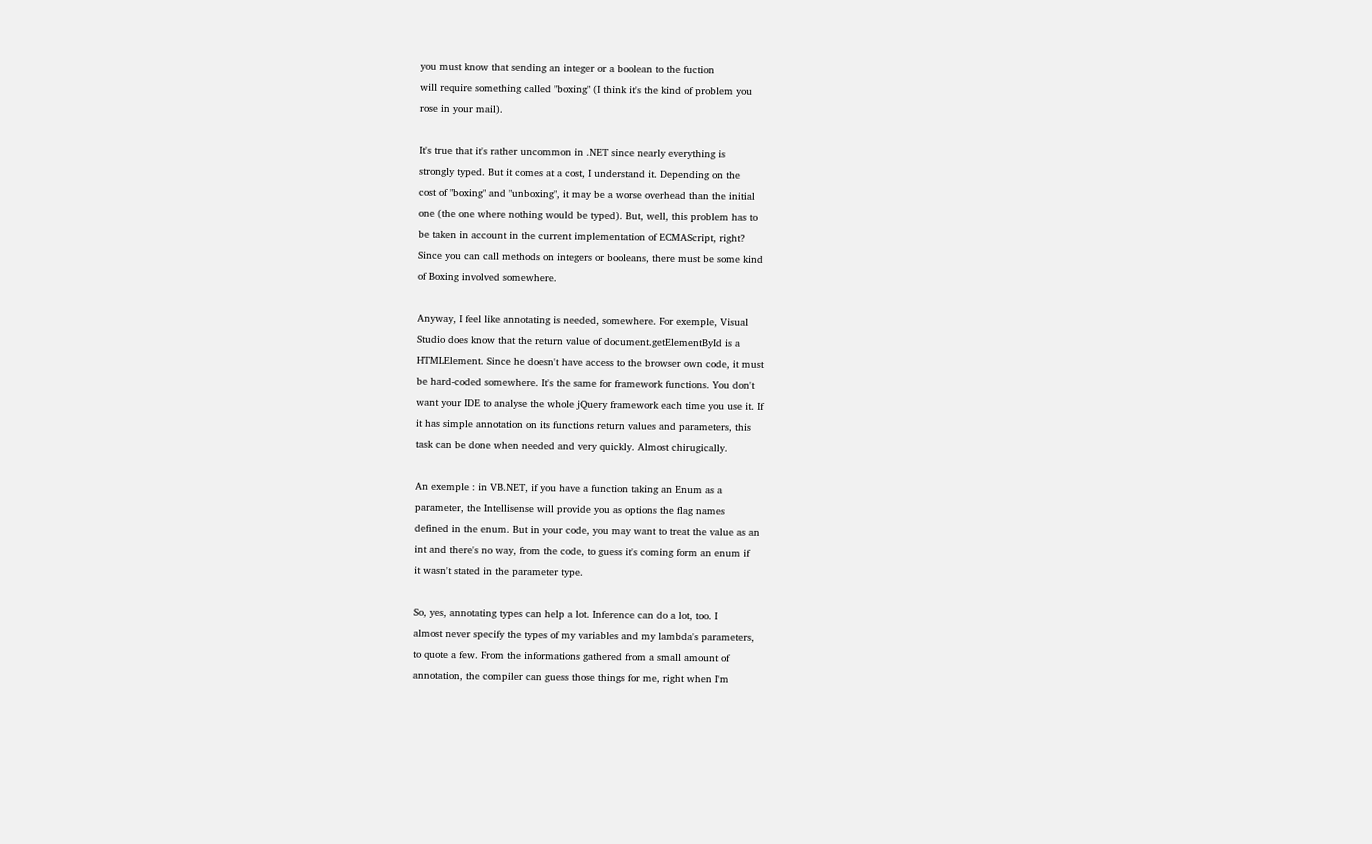you must know that sending an integer or a boolean to the fuction
will require something called "boxing" (I think it's the kind of problem you
rose in your mail).

It's true that it's rather uncommon in .NET since nearly everything is
strongly typed. But it comes at a cost, I understand it. Depending on the
cost of "boxing" and "unboxing", it may be a worse overhead than the initial
one (the one where nothing would be typed). But, well, this problem has to
be taken in account in the current implementation of ECMAScript, right?
Since you can call methods on integers or booleans, there must be some kind
of Boxing involved somewhere.

Anyway, I feel like annotating is needed, somewhere. For exemple, Visual
Studio does know that the return value of document.getElementById is a
HTMLElement. Since he doesn't have access to the browser own code, it must
be hard-coded somewhere. It's the same for framework functions. You don't
want your IDE to analyse the whole jQuery framework each time you use it. If
it has simple annotation on its functions return values and parameters, this
task can be done when needed and very quickly. Almost chirugically.

An exemple : in VB.NET, if you have a function taking an Enum as a
parameter, the Intellisense will provide you as options the flag names
defined in the enum. But in your code, you may want to treat the value as an
int and there's no way, from the code, to guess it's coming form an enum if
it wasn't stated in the parameter type.

So, yes, annotating types can help a lot. Inference can do a lot, too. I
almost never specify the types of my variables and my lambda's parameters,
to quote a few. From the informations gathered from a small amount of
annotation, the compiler can guess those things for me, right when I'm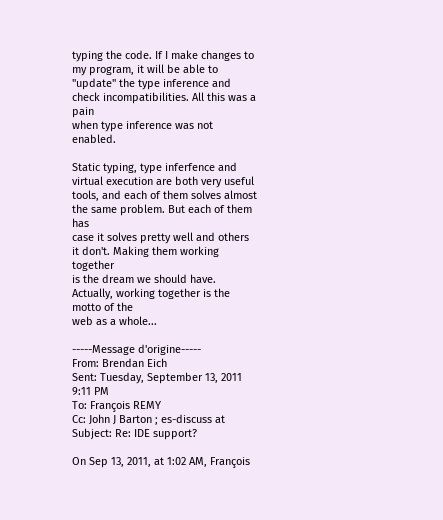typing the code. If I make changes to my program, it will be able to
"update" the type inference and check incompatibilities. All this was a pain
when type inference was not enabled.

Static typing, type inferfence and virtual execution are both very useful
tools, and each of them solves almost the same problem. But each of them has
case it solves pretty well and others it don't. Making them working together
is the dream we should have. Actually, working together is the motto of the
web as a whole...

-----Message d'origine-----
From: Brendan Eich
Sent: Tuesday, September 13, 2011 9:11 PM
To: François REMY
Cc: John J Barton ; es-discuss at
Subject: Re: IDE support?

On Sep 13, 2011, at 1:02 AM, François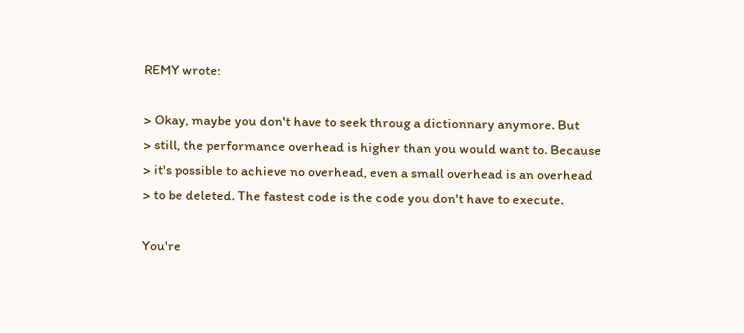REMY wrote:

> Okay, maybe you don't have to seek throug a dictionnary anymore. But
> still, the performance overhead is higher than you would want to. Because
> it's possible to achieve no overhead, even a small overhead is an overhead
> to be deleted. The fastest code is the code you don't have to execute.

You're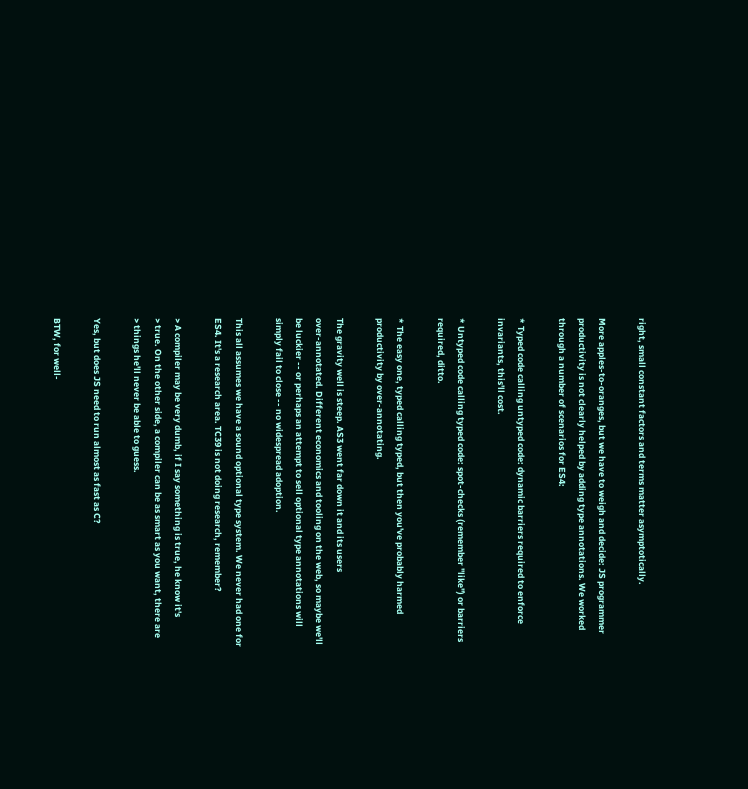right, small constant factors and terms matter asymptotically.

More apples-to-oranges, but we have to weigh and decide: JS programmer
productivity is not clearly helped by adding type annotations. We worked
through a number of scenarios for ES4:

* Typed code calling untyped code: dynamic barriers required to enforce
invariants, this'll cost.

* Untyped code calling typed code: spot-checks (remember "like") or barriers
required, ditto.

* The easy one, typed calling typed, but then you've probably harmed
productivity by over-annotating.

The gravity well is steep. AS3 went far down it and its users
over-annotated. Different economics and tooling on the web, so maybe we'll
be luckier -- or perhaps an attempt to sell optional type annotations will
simply fail to close -- no widespread adoption.

This all assumes we have a sound optional type system. We never had one for
ES4. It's a research area. TC39 is not doing research, remember?

> A compiler may be very dumb, if I say something is true, he know it's
> true. On the other side, a compiler can be as smart as you want, there are
> things he'll never be able to guess.

Yes, but does JS need to run almost as fast as C?

BTW, for well-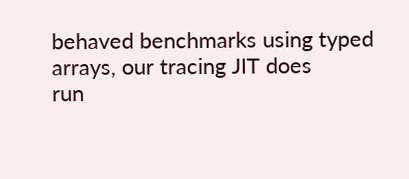behaved benchmarks using typed arrays, our tracing JIT does
run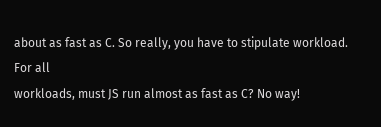about as fast as C. So really, you have to stipulate workload. For all
workloads, must JS run almost as fast as C? No way!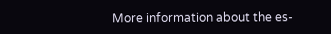More information about the es-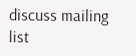discuss mailing list